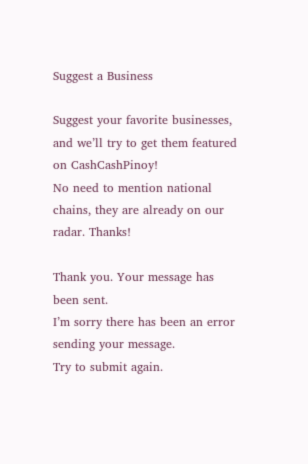Suggest a Business

Suggest your favorite businesses, and we’ll try to get them featured on CashCashPinoy!
No need to mention national chains, they are already on our radar. Thanks!

Thank you. Your message has been sent.
I’m sorry there has been an error sending your message.
Try to submit again.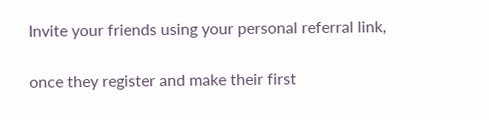Invite your friends using your personal referral link,

once they register and make their first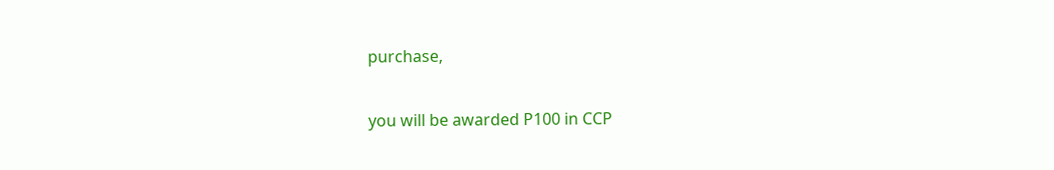purchase,

you will be awarded P100 in CCP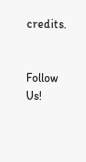credits.


Follow Us!